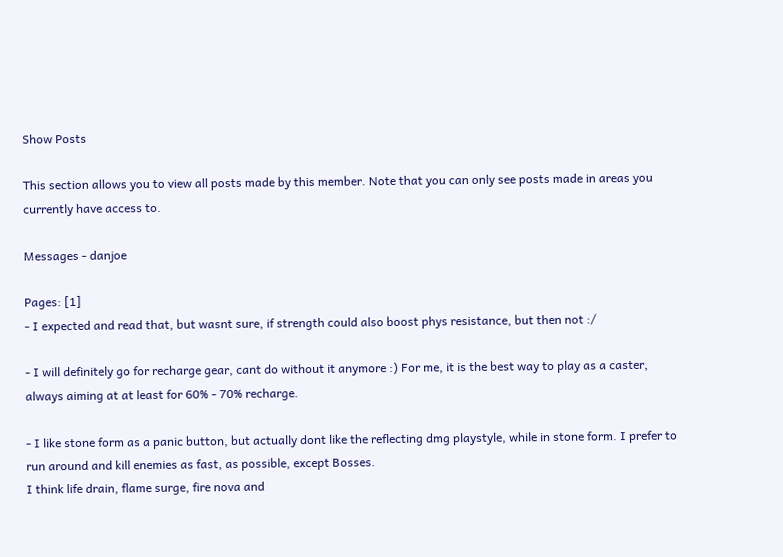Show Posts

This section allows you to view all posts made by this member. Note that you can only see posts made in areas you currently have access to.

Messages - danjoe

Pages: [1]
- I expected and read that, but wasnt sure, if strength could also boost phys resistance, but then not :/

- I will definitely go for recharge gear, cant do without it anymore :) For me, it is the best way to play as a caster, always aiming at at least for 60% - 70% recharge.

- I like stone form as a panic button, but actually dont like the reflecting dmg playstyle, while in stone form. I prefer to run around and kill enemies as fast, as possible, except Bosses.
I think life drain, flame surge, fire nova and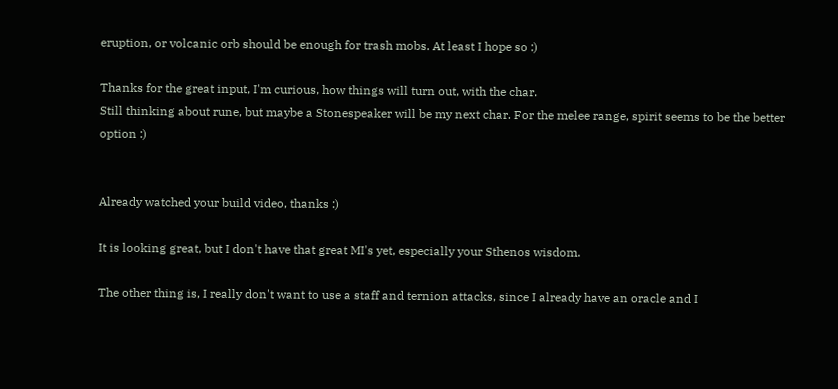eruption, or volcanic orb should be enough for trash mobs. At least I hope so :)

Thanks for the great input, I'm curious, how things will turn out, with the char.
Still thinking about rune, but maybe a Stonespeaker will be my next char. For the melee range, spirit seems to be the better option :)


Already watched your build video, thanks :)

It is looking great, but I don't have that great MI's yet, especially your Sthenos wisdom.

The other thing is, I really don't want to use a staff and ternion attacks, since I already have an oracle and I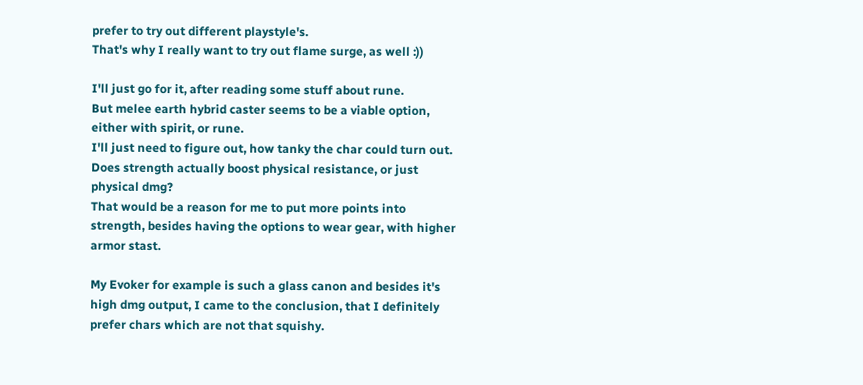prefer to try out different playstyle's.
That's why I really want to try out flame surge, as well :))

I'll just go for it, after reading some stuff about rune.
But melee earth hybrid caster seems to be a viable option, either with spirit, or rune.
I'll just need to figure out, how tanky the char could turn out.
Does strength actually boost physical resistance, or just physical dmg?
That would be a reason for me to put more points into strength, besides having the options to wear gear, with higher armor stast.

My Evoker for example is such a glass canon and besides it's high dmg output, I came to the conclusion, that I definitely prefer chars which are not that squishy.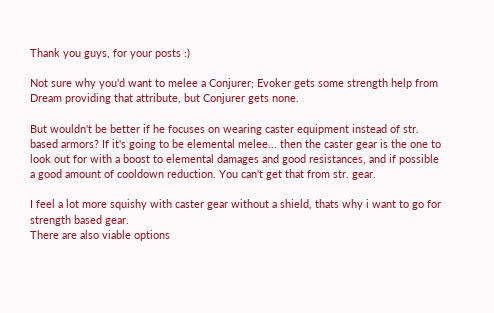Thank you guys, for your posts :)

Not sure why you'd want to melee a Conjurer; Evoker gets some strength help from Dream providing that attribute, but Conjurer gets none.

But wouldn't be better if he focuses on wearing caster equipment instead of str. based armors? If it's going to be elemental melee... then the caster gear is the one to look out for with a boost to elemental damages and good resistances, and if possible a good amount of cooldown reduction. You can't get that from str. gear.

I feel a lot more squishy with caster gear without a shield, thats why i want to go for strength based gear.
There are also viable options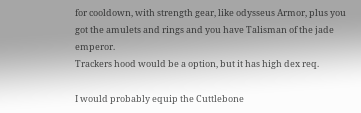for cooldown, with strength gear, like odysseus Armor, plus you got the amulets and rings and you have Talisman of the jade emperor.
Trackers hood would be a option, but it has high dex req.

I would probably equip the Cuttlebone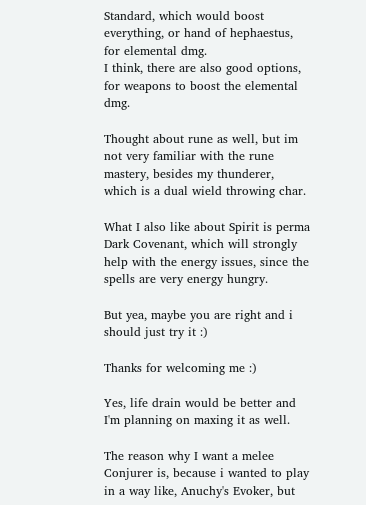Standard, which would boost everything, or hand of hephaestus, for elemental dmg.
I think, there are also good options, for weapons to boost the elemental dmg.

Thought about rune as well, but im not very familiar with the rune mastery, besides my thunderer, which is a dual wield throwing char.

What I also like about Spirit is perma Dark Covenant, which will strongly help with the energy issues, since the spells are very energy hungry.

But yea, maybe you are right and i should just try it :)

Thanks for welcoming me :)

Yes, life drain would be better and I'm planning on maxing it as well.

The reason why I want a melee Conjurer is, because i wanted to play in a way like, Anuchy's Evoker, but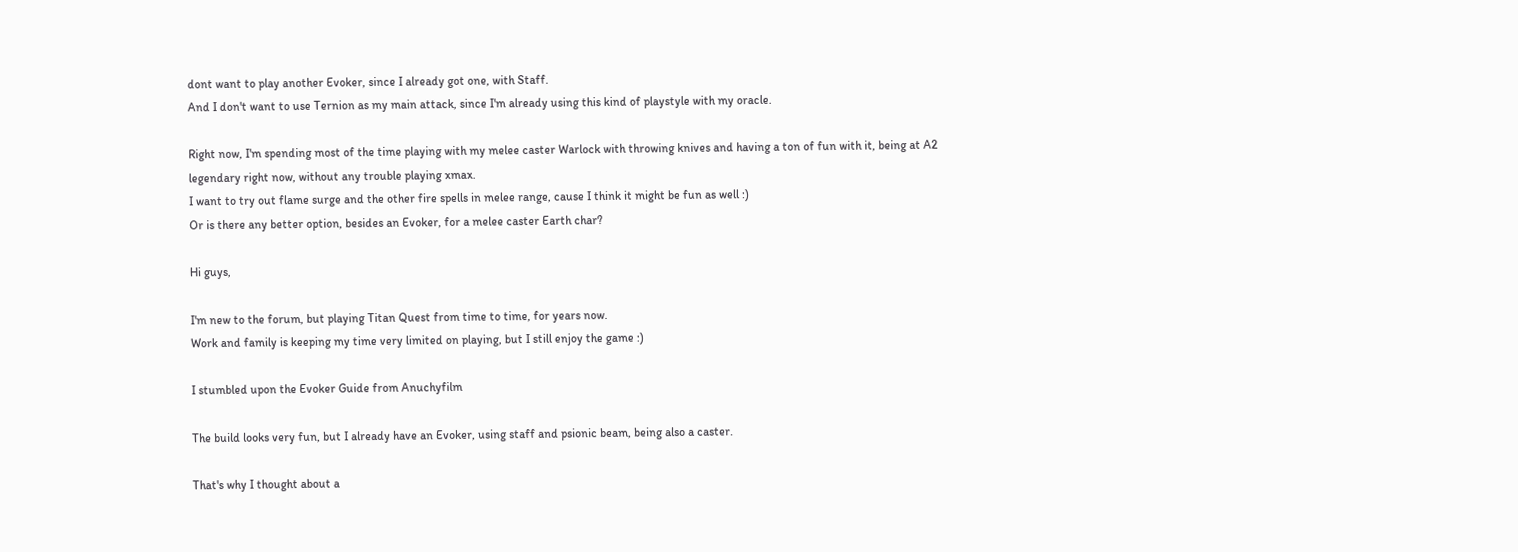dont want to play another Evoker, since I already got one, with Staff.
And I don't want to use Ternion as my main attack, since I'm already using this kind of playstyle with my oracle.

Right now, I'm spending most of the time playing with my melee caster Warlock with throwing knives and having a ton of fun with it, being at A2 legendary right now, without any trouble playing xmax.
I want to try out flame surge and the other fire spells in melee range, cause I think it might be fun as well :)
Or is there any better option, besides an Evoker, for a melee caster Earth char?

Hi guys,

I'm new to the forum, but playing Titan Quest from time to time, for years now.
Work and family is keeping my time very limited on playing, but I still enjoy the game :)

I stumbled upon the Evoker Guide from Anuchyfilm

The build looks very fun, but I already have an Evoker, using staff and psionic beam, being also a caster.

That's why I thought about a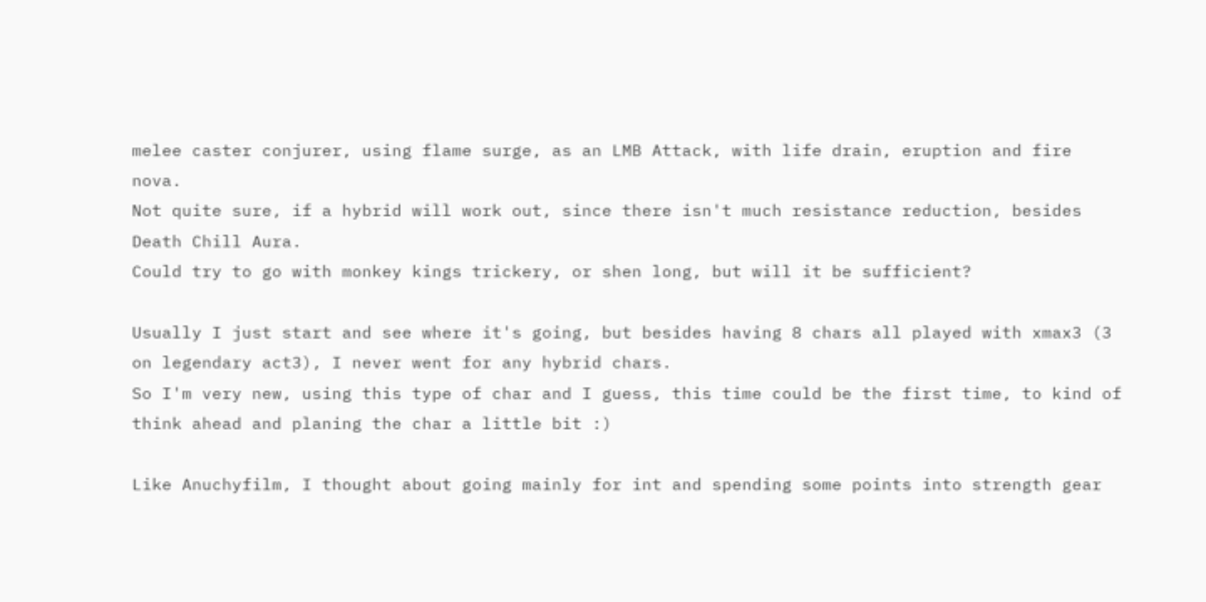melee caster conjurer, using flame surge, as an LMB Attack, with life drain, eruption and fire nova.
Not quite sure, if a hybrid will work out, since there isn't much resistance reduction, besides Death Chill Aura.
Could try to go with monkey kings trickery, or shen long, but will it be sufficient?

Usually I just start and see where it's going, but besides having 8 chars all played with xmax3 (3 on legendary act3), I never went for any hybrid chars.
So I'm very new, using this type of char and I guess, this time could be the first time, to kind of think ahead and planing the char a little bit :)

Like Anuchyfilm, I thought about going mainly for int and spending some points into strength gear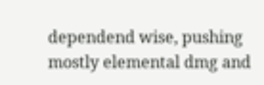dependend wise, pushing mostly elemental dmg and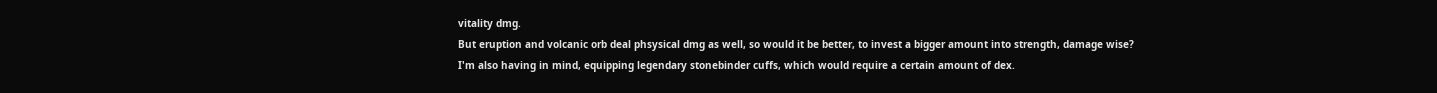vitality dmg.
But eruption and volcanic orb deal phsysical dmg as well, so would it be better, to invest a bigger amount into strength, damage wise?
I'm also having in mind, equipping legendary stonebinder cuffs, which would require a certain amount of dex.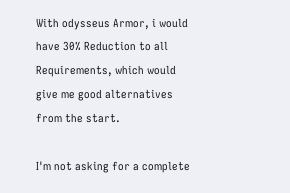With odysseus Armor, i would have 30% Reduction to all Requirements, which would give me good alternatives from the start.

I'm not asking for a complete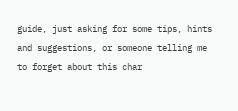guide, just asking for some tips, hints and suggestions, or someone telling me to forget about this char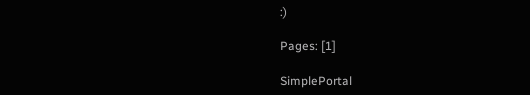:)

Pages: [1]

SimplePortal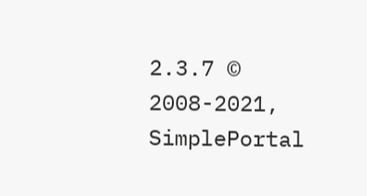2.3.7 © 2008-2021, SimplePortal